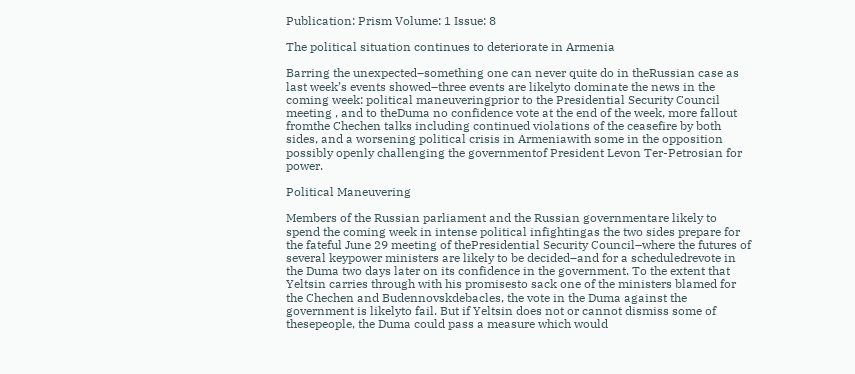Publication: Prism Volume: 1 Issue: 8

The political situation continues to deteriorate in Armenia

Barring the unexpected–something one can never quite do in theRussian case as last week’s events showed–three events are likelyto dominate the news in the coming week: political maneuveringprior to the Presidential Security Council meeting , and to theDuma no confidence vote at the end of the week, more fallout fromthe Chechen talks including continued violations of the ceasefire by both sides, and a worsening political crisis in Armeniawith some in the opposition possibly openly challenging the governmentof President Levon Ter-Petrosian for power.

Political Maneuvering

Members of the Russian parliament and the Russian governmentare likely to spend the coming week in intense political infightingas the two sides prepare for the fateful June 29 meeting of thePresidential Security Council–where the futures of several keypower ministers are likely to be decided–and for a scheduledrevote in the Duma two days later on its confidence in the government. To the extent that Yeltsin carries through with his promisesto sack one of the ministers blamed for the Chechen and Budennovskdebacles, the vote in the Duma against the government is likelyto fail. But if Yeltsin does not or cannot dismiss some of thesepeople, the Duma could pass a measure which would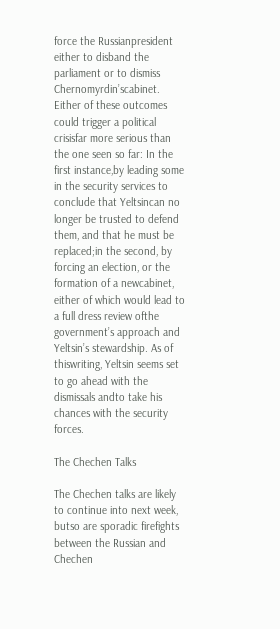force the Russianpresident either to disband the parliament or to dismiss Chernomyrdin’scabinet. Either of these outcomes could trigger a political crisisfar more serious than the one seen so far: In the first instance,by leading some in the security services to conclude that Yeltsincan no longer be trusted to defend them, and that he must be replaced;in the second, by forcing an election, or the formation of a newcabinet, either of which would lead to a full dress review ofthe government’s approach and Yeltsin’s stewardship. As of thiswriting, Yeltsin seems set to go ahead with the dismissals andto take his chances with the security forces.

The Chechen Talks

The Chechen talks are likely to continue into next week, butso are sporadic firefights between the Russian and Chechen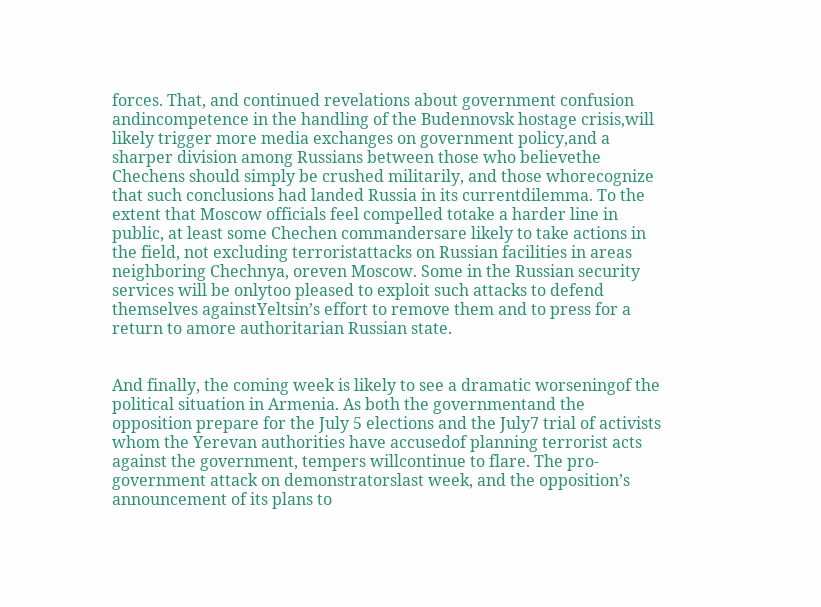forces. That, and continued revelations about government confusion andincompetence in the handling of the Budennovsk hostage crisis,will likely trigger more media exchanges on government policy,and a sharper division among Russians between those who believethe Chechens should simply be crushed militarily, and those whorecognize that such conclusions had landed Russia in its currentdilemma. To the extent that Moscow officials feel compelled totake a harder line in public, at least some Chechen commandersare likely to take actions in the field, not excluding terroristattacks on Russian facilities in areas neighboring Chechnya, oreven Moscow. Some in the Russian security services will be onlytoo pleased to exploit such attacks to defend themselves againstYeltsin’s effort to remove them and to press for a return to amore authoritarian Russian state.


And finally, the coming week is likely to see a dramatic worseningof the political situation in Armenia. As both the governmentand the opposition prepare for the July 5 elections and the July7 trial of activists whom the Yerevan authorities have accusedof planning terrorist acts against the government, tempers willcontinue to flare. The pro-government attack on demonstratorslast week, and the opposition’s announcement of its plans to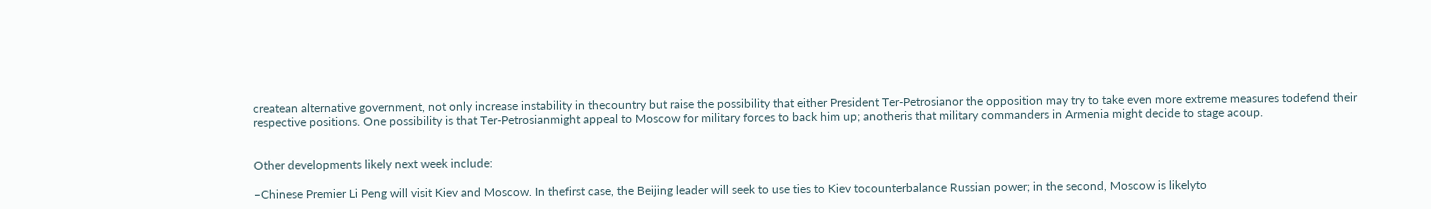createan alternative government, not only increase instability in thecountry but raise the possibility that either President Ter-Petrosianor the opposition may try to take even more extreme measures todefend their respective positions. One possibility is that Ter-Petrosianmight appeal to Moscow for military forces to back him up; anotheris that military commanders in Armenia might decide to stage acoup.


Other developments likely next week include:

–Chinese Premier Li Peng will visit Kiev and Moscow. In thefirst case, the Beijing leader will seek to use ties to Kiev tocounterbalance Russian power; in the second, Moscow is likelyto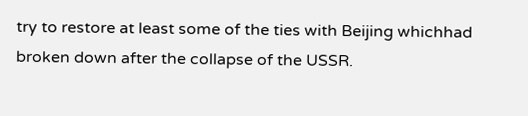try to restore at least some of the ties with Beijing whichhad broken down after the collapse of the USSR.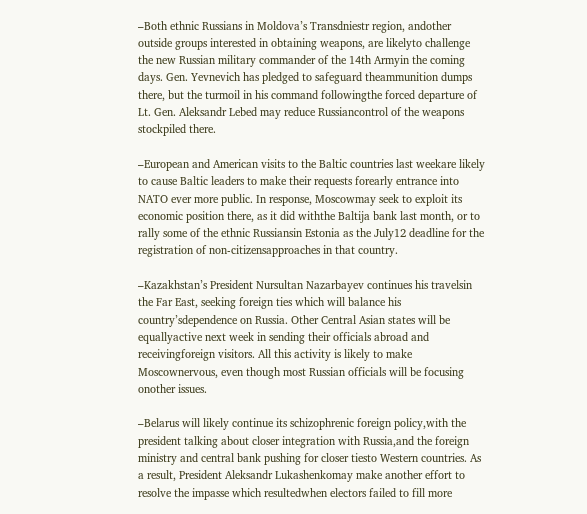–Both ethnic Russians in Moldova’s Transdniestr region, andother outside groups interested in obtaining weapons, are likelyto challenge the new Russian military commander of the 14th Armyin the coming days. Gen. Yevnevich has pledged to safeguard theammunition dumps there, but the turmoil in his command followingthe forced departure of Lt. Gen. Aleksandr Lebed may reduce Russiancontrol of the weapons stockpiled there.

–European and American visits to the Baltic countries last weekare likely to cause Baltic leaders to make their requests forearly entrance into NATO ever more public. In response, Moscowmay seek to exploit its economic position there, as it did withthe Baltija bank last month, or to rally some of the ethnic Russiansin Estonia as the July12 deadline for the registration of non-citizensapproaches in that country.

–Kazakhstan’s President Nursultan Nazarbayev continues his travelsin the Far East, seeking foreign ties which will balance his country’sdependence on Russia. Other Central Asian states will be equallyactive next week in sending their officials abroad and receivingforeign visitors. All this activity is likely to make Moscownervous, even though most Russian officials will be focusing onother issues.

–Belarus will likely continue its schizophrenic foreign policy,with the president talking about closer integration with Russia,and the foreign ministry and central bank pushing for closer tiesto Western countries. As a result, President Aleksandr Lukashenkomay make another effort to resolve the impasse which resultedwhen electors failed to fill more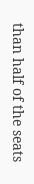than half of the seats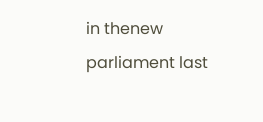in thenew parliament last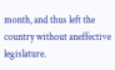month, and thus left the country without aneffective legislature.